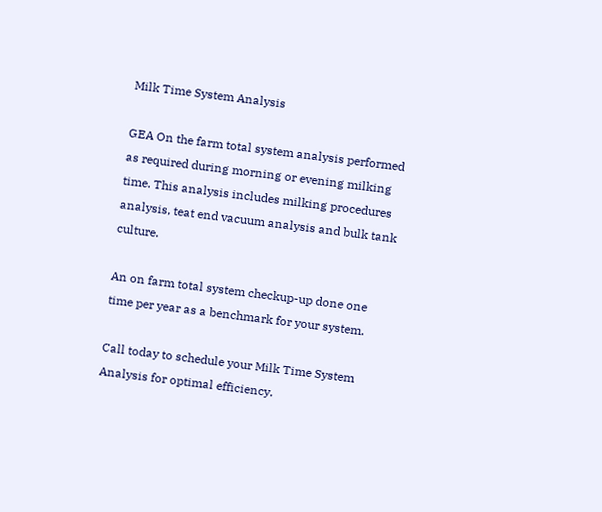Milk Time System Analysis

GEA On the farm total system analysis performed as required during morning or evening milking time. This analysis includes milking procedures analysis, teat end vacuum analysis and bulk tank culture.

An on farm total system checkup-up done one time per year as a benchmark for your system.

Call today to schedule your Milk Time System Analysis for optimal efficiency.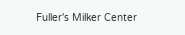Fuller's Milker Center